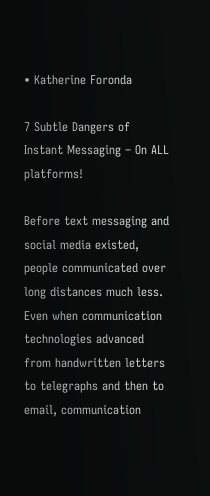• Katherine Foronda

7 Subtle Dangers of Instant Messaging – On ALL platforms!

Before text messaging and social media existed, people communicated over long distances much less. Even when communication technologies advanced from handwritten letters to telegraphs and then to email, communication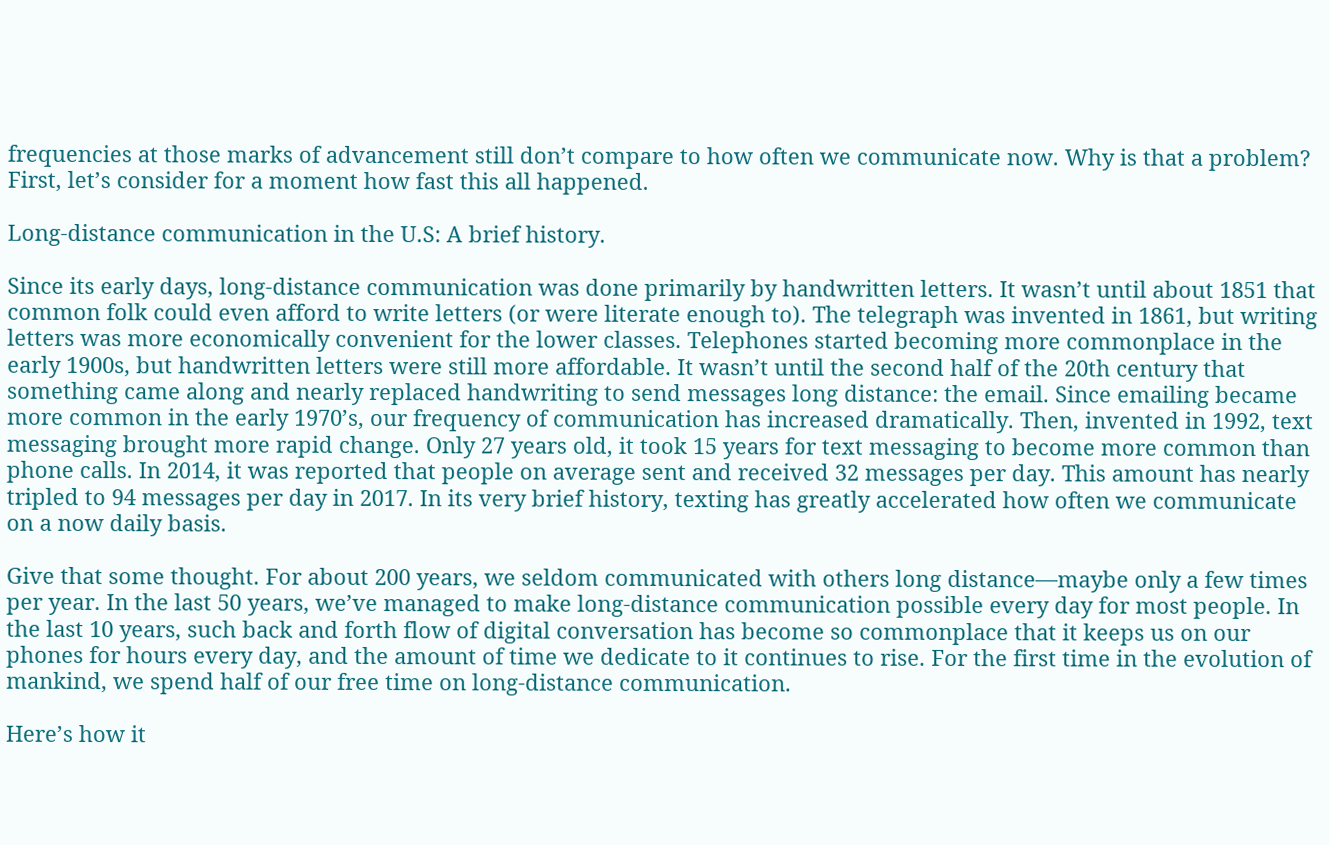frequencies at those marks of advancement still don’t compare to how often we communicate now. Why is that a problem? First, let’s consider for a moment how fast this all happened.

Long-distance communication in the U.S: A brief history.

Since its early days, long-distance communication was done primarily by handwritten letters. It wasn’t until about 1851 that common folk could even afford to write letters (or were literate enough to). The telegraph was invented in 1861, but writing letters was more economically convenient for the lower classes. Telephones started becoming more commonplace in the early 1900s, but handwritten letters were still more affordable. It wasn’t until the second half of the 20th century that something came along and nearly replaced handwriting to send messages long distance: the email. Since emailing became more common in the early 1970’s, our frequency of communication has increased dramatically. Then, invented in 1992, text messaging brought more rapid change. Only 27 years old, it took 15 years for text messaging to become more common than phone calls. In 2014, it was reported that people on average sent and received 32 messages per day. This amount has nearly tripled to 94 messages per day in 2017. In its very brief history, texting has greatly accelerated how often we communicate on a now daily basis.

Give that some thought. For about 200 years, we seldom communicated with others long distance—maybe only a few times per year. In the last 50 years, we’ve managed to make long-distance communication possible every day for most people. In the last 10 years, such back and forth flow of digital conversation has become so commonplace that it keeps us on our phones for hours every day, and the amount of time we dedicate to it continues to rise. For the first time in the evolution of mankind, we spend half of our free time on long-distance communication.

Here’s how it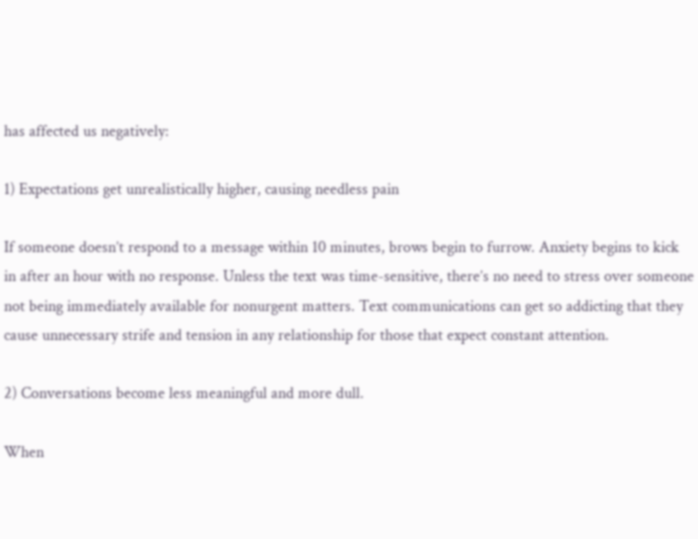has affected us negatively:

1) Expectations get unrealistically higher, causing needless pain

If someone doesn’t respond to a message within 10 minutes, brows begin to furrow. Anxiety begins to kick in after an hour with no response. Unless the text was time-sensitive, there’s no need to stress over someone not being immediately available for nonurgent matters. Text communications can get so addicting that they cause unnecessary strife and tension in any relationship for those that expect constant attention.

2) Conversations become less meaningful and more dull.

When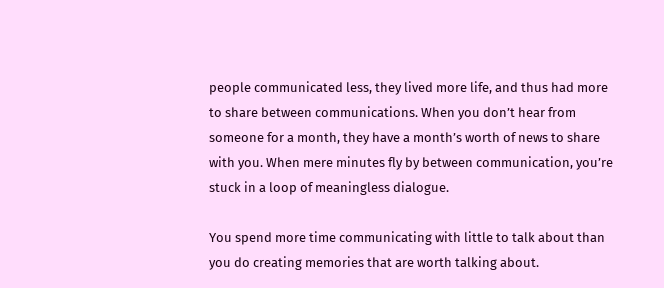people communicated less, they lived more life, and thus had more to share between communications. When you don’t hear from someone for a month, they have a month’s worth of news to share with you. When mere minutes fly by between communication, you’re stuck in a loop of meaningless dialogue.

You spend more time communicating with little to talk about than you do creating memories that are worth talking about.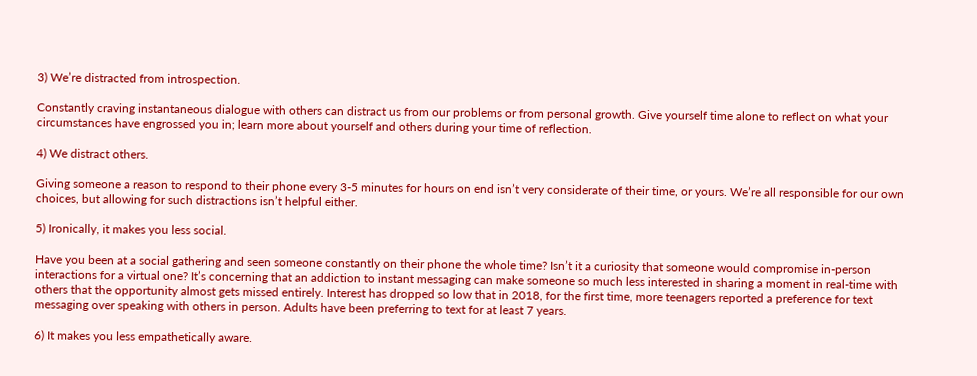3) We’re distracted from introspection.

Constantly craving instantaneous dialogue with others can distract us from our problems or from personal growth. Give yourself time alone to reflect on what your circumstances have engrossed you in; learn more about yourself and others during your time of reflection.

4) We distract others.

Giving someone a reason to respond to their phone every 3-5 minutes for hours on end isn’t very considerate of their time, or yours. We’re all responsible for our own choices, but allowing for such distractions isn’t helpful either.

5) Ironically, it makes you less social.

Have you been at a social gathering and seen someone constantly on their phone the whole time? Isn’t it a curiosity that someone would compromise in-person interactions for a virtual one? It’s concerning that an addiction to instant messaging can make someone so much less interested in sharing a moment in real-time with others that the opportunity almost gets missed entirely. Interest has dropped so low that in 2018, for the first time, more teenagers reported a preference for text messaging over speaking with others in person. Adults have been preferring to text for at least 7 years.

6) It makes you less empathetically aware.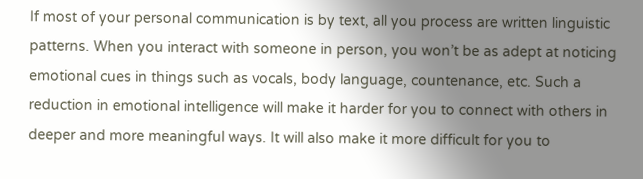If most of your personal communication is by text, all you process are written linguistic patterns. When you interact with someone in person, you won’t be as adept at noticing emotional cues in things such as vocals, body language, countenance, etc. Such a reduction in emotional intelligence will make it harder for you to connect with others in deeper and more meaningful ways. It will also make it more difficult for you to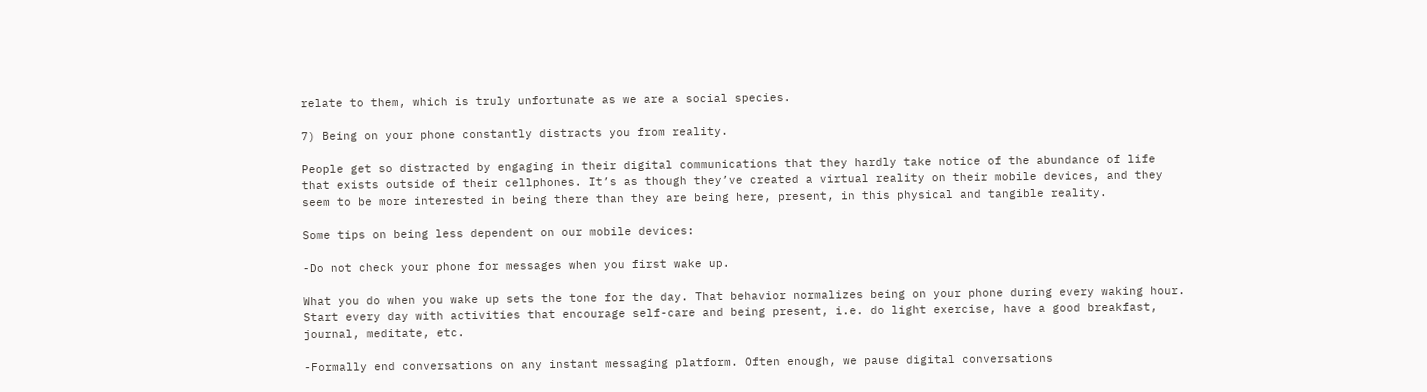relate to them, which is truly unfortunate as we are a social species.

7) Being on your phone constantly distracts you from reality.

People get so distracted by engaging in their digital communications that they hardly take notice of the abundance of life that exists outside of their cellphones. It’s as though they’ve created a virtual reality on their mobile devices, and they seem to be more interested in being there than they are being here, present, in this physical and tangible reality.

Some tips on being less dependent on our mobile devices:

-Do not check your phone for messages when you first wake up.

What you do when you wake up sets the tone for the day. That behavior normalizes being on your phone during every waking hour. Start every day with activities that encourage self-care and being present, i.e. do light exercise, have a good breakfast, journal, meditate, etc.

-Formally end conversations on any instant messaging platform. Often enough, we pause digital conversations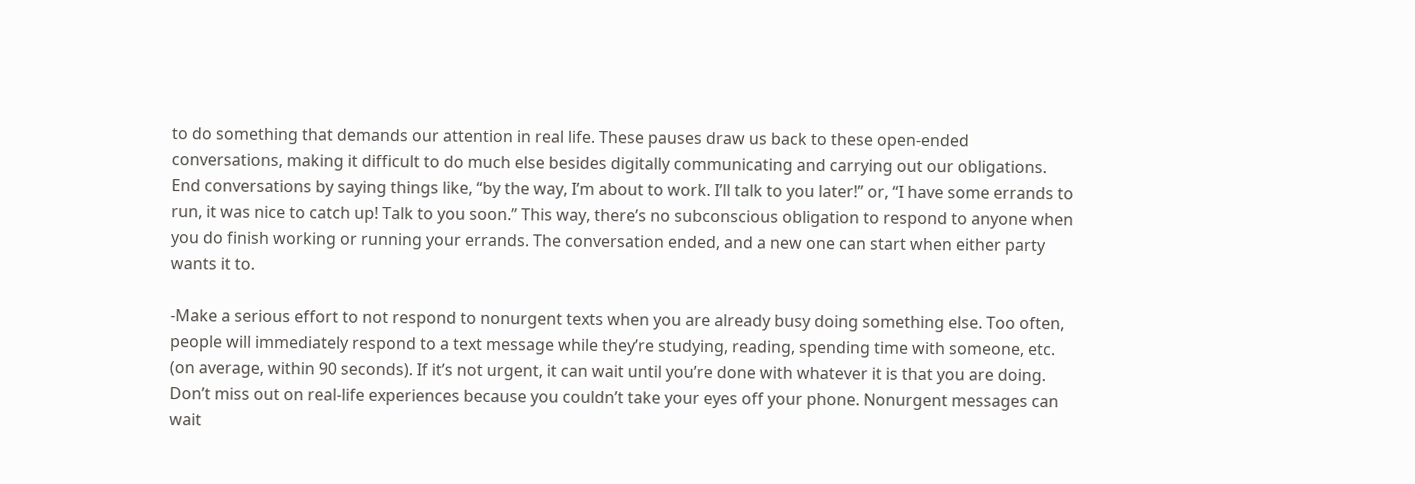to do something that demands our attention in real life. These pauses draw us back to these open-ended conversations, making it difficult to do much else besides digitally communicating and carrying out our obligations. End conversations by saying things like, “by the way, I’m about to work. I’ll talk to you later!” or, “I have some errands to run, it was nice to catch up! Talk to you soon.” This way, there’s no subconscious obligation to respond to anyone when you do finish working or running your errands. The conversation ended, and a new one can start when either party wants it to.

-Make a serious effort to not respond to nonurgent texts when you are already busy doing something else. Too often, people will immediately respond to a text message while they’re studying, reading, spending time with someone, etc. (on average, within 90 seconds). If it’s not urgent, it can wait until you’re done with whatever it is that you are doing. Don’t miss out on real-life experiences because you couldn’t take your eyes off your phone. Nonurgent messages can wait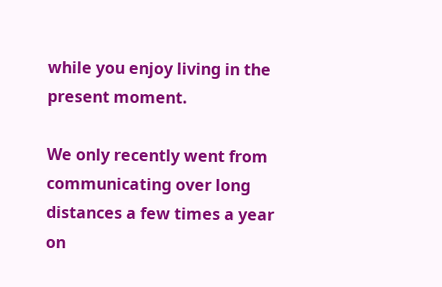while you enjoy living in the present moment.

We only recently went from communicating over long distances a few times a year on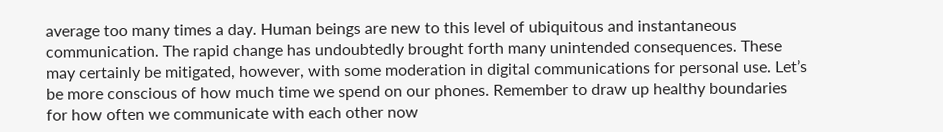average too many times a day. Human beings are new to this level of ubiquitous and instantaneous communication. The rapid change has undoubtedly brought forth many unintended consequences. These may certainly be mitigated, however, with some moderation in digital communications for personal use. Let’s be more conscious of how much time we spend on our phones. Remember to draw up healthy boundaries for how often we communicate with each other now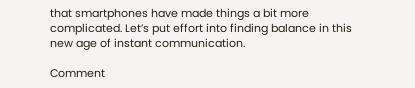that smartphones have made things a bit more complicated. Let’s put effort into finding balance in this new age of instant communication.

Comment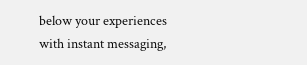below your experiences with instant messaging,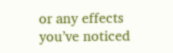or any effects you’ve noticed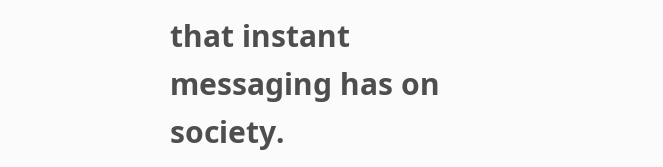that instant messaging has on society.